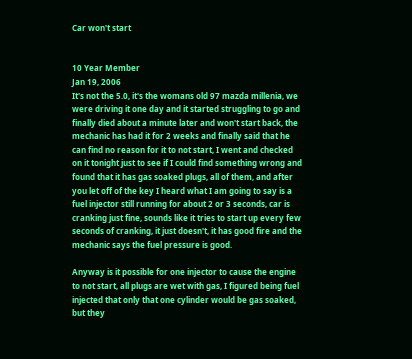Car won't start


10 Year Member
Jan 19, 2006
It's not the 5.0, it's the womans old 97 mazda millenia, we were driving it one day and it started struggling to go and finally died about a minute later and won't start back, the mechanic has had it for 2 weeks and finally said that he can find no reason for it to not start, I went and checked on it tonight just to see if I could find something wrong and found that it has gas soaked plugs, all of them, and after you let off of the key I heard what I am going to say is a fuel injector still running for about 2 or 3 seconds, car is cranking just fine, sounds like it tries to start up every few seconds of cranking, it just doesn't, it has good fire and the mechanic says the fuel pressure is good.

Anyway is it possible for one injector to cause the engine to not start, all plugs are wet with gas, I figured being fuel injected that only that one cylinder would be gas soaked, but they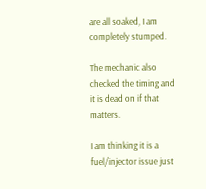are all soaked, I am completely stumped.

The mechanic also checked the timing and it is dead on if that matters.

I am thinking it is a fuel/injector issue just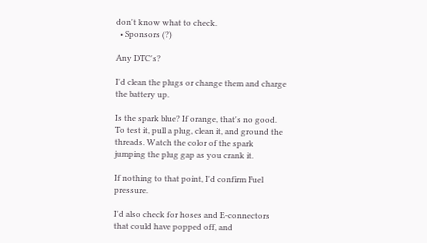don't know what to check.
  • Sponsors (?)

Any DTC's?

I'd clean the plugs or change them and charge the battery up.

Is the spark blue? If orange, that's no good. To test it, pull a plug, clean it, and ground the threads. Watch the color of the spark jumping the plug gap as you crank it.

If nothing to that point, I'd confirm Fuel pressure.

I'd also check for hoses and E-connectors that could have popped off, and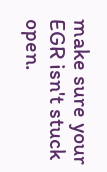make sure your EGR isn't stuck open.